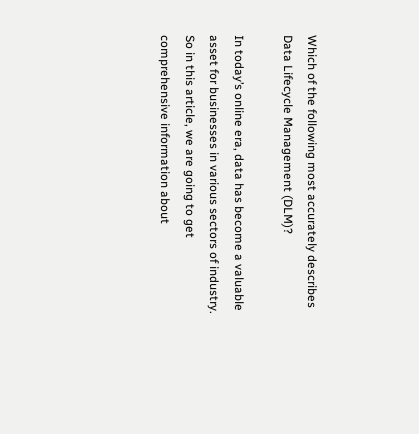Which of the following most accurately describes Data Lifecycle Management (DLM)?

In today’s online era, data has become a valuable asset for businesses in various sectors of industry. So in this article, we are going to get comprehensive information about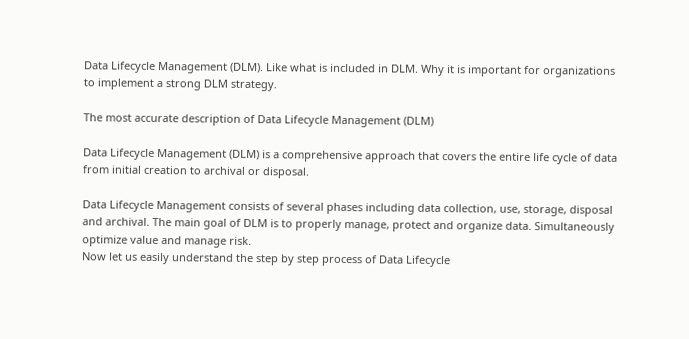Data Lifecycle Management (DLM). Like what is included in DLM. Why it is important for organizations to implement a strong DLM strategy.

The most accurate description of Data Lifecycle Management (DLM)

Data Lifecycle Management (DLM) is a comprehensive approach that covers the entire life cycle of data from initial creation to archival or disposal.

Data Lifecycle Management consists of several phases including data collection, use, storage, disposal and archival. The main goal of DLM is to properly manage, protect and organize data. Simultaneously optimize value and manage risk.
Now let us easily understand the step by step process of Data Lifecycle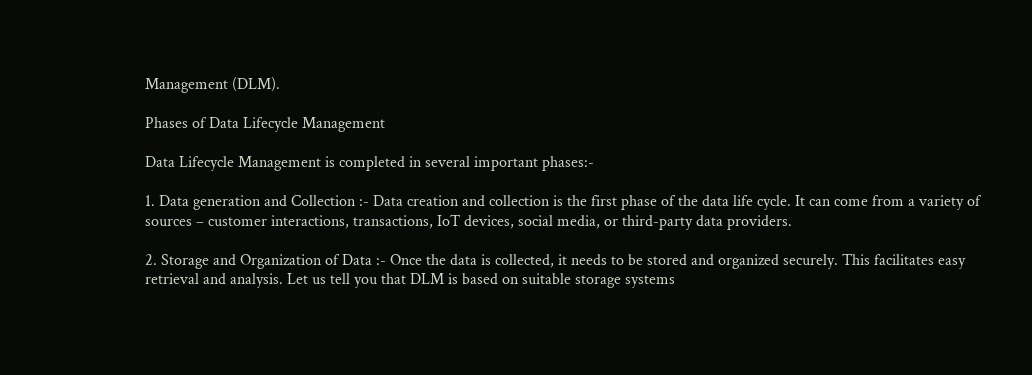Management (DLM).

Phases of Data Lifecycle Management

Data Lifecycle Management is completed in several important phases:-

1. Data generation and Collection :- Data creation and collection is the first phase of the data life cycle. It can come from a variety of sources – customer interactions, transactions, IoT devices, social media, or third-party data providers.

2. Storage and Organization of Data :- Once the data is collected, it needs to be stored and organized securely. This facilitates easy retrieval and analysis. Let us tell you that DLM is based on suitable storage systems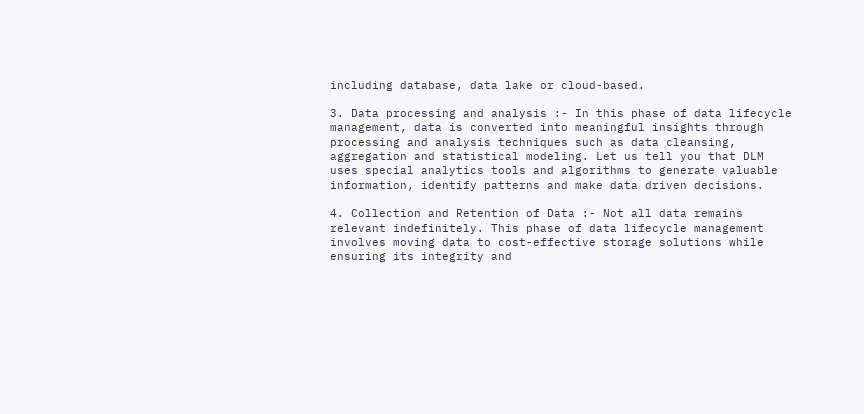including database, data lake or cloud-based.

3. Data processing and analysis :- In this phase of data lifecycle management, data is converted into meaningful insights through processing and analysis techniques such as data cleansing, aggregation and statistical modeling. Let us tell you that DLM uses special analytics tools and algorithms to generate valuable information, identify patterns and make data driven decisions.

4. Collection and Retention of Data :- Not all data remains relevant indefinitely. This phase of data lifecycle management involves moving data to cost-effective storage solutions while ensuring its integrity and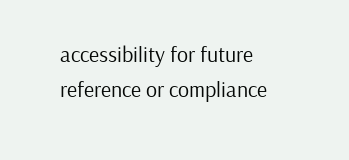accessibility for future reference or compliance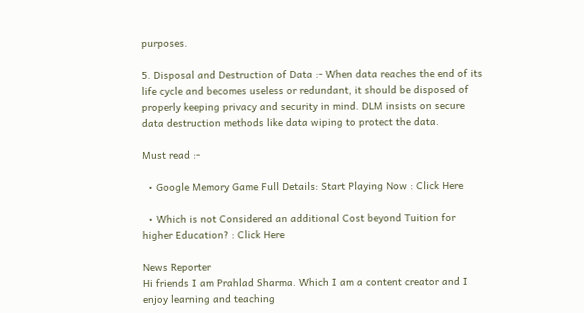purposes.

5. Disposal and Destruction of Data :- When data reaches the end of its life cycle and becomes useless or redundant, it should be disposed of properly keeping privacy and security in mind. DLM insists on secure data destruction methods like data wiping to protect the data.

Must read :-

  • Google Memory Game Full Details: Start Playing Now : Click Here

  • Which is not Considered an additional Cost beyond Tuition for higher Education? : Click Here

News Reporter
Hi friends I am Prahlad Sharma. Which I am a content creator and I enjoy learning and teaching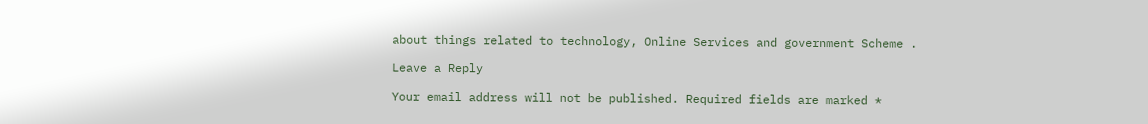about things related to technology, Online Services and government Scheme .

Leave a Reply

Your email address will not be published. Required fields are marked *